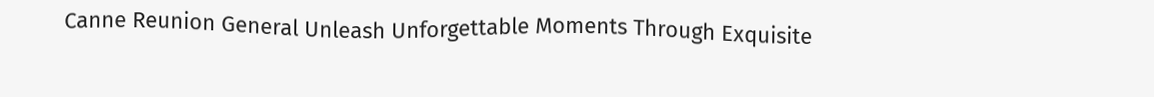Canne Reunion General Unleash Unforgettable Moments Through Exquisite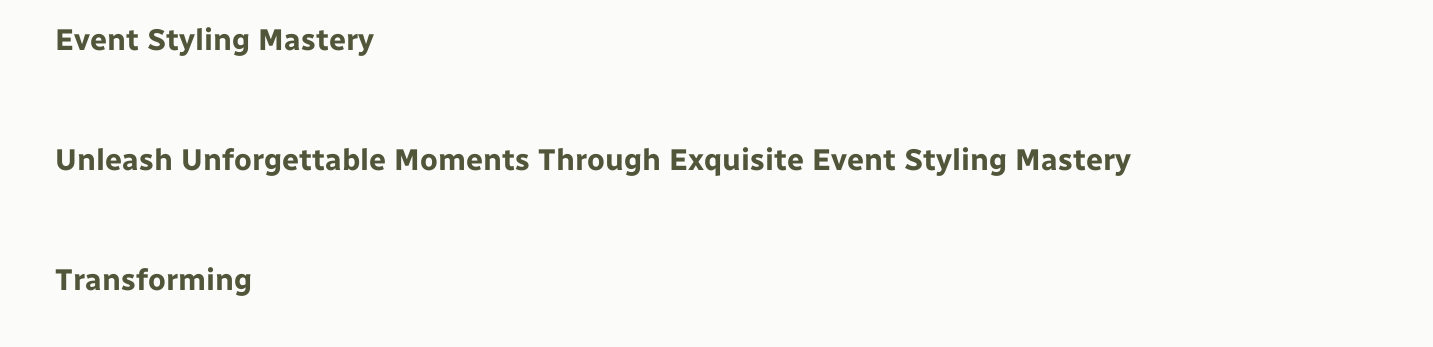Event Styling Mastery

Unleash Unforgettable Moments Through Exquisite Event Styling Mastery

Transforming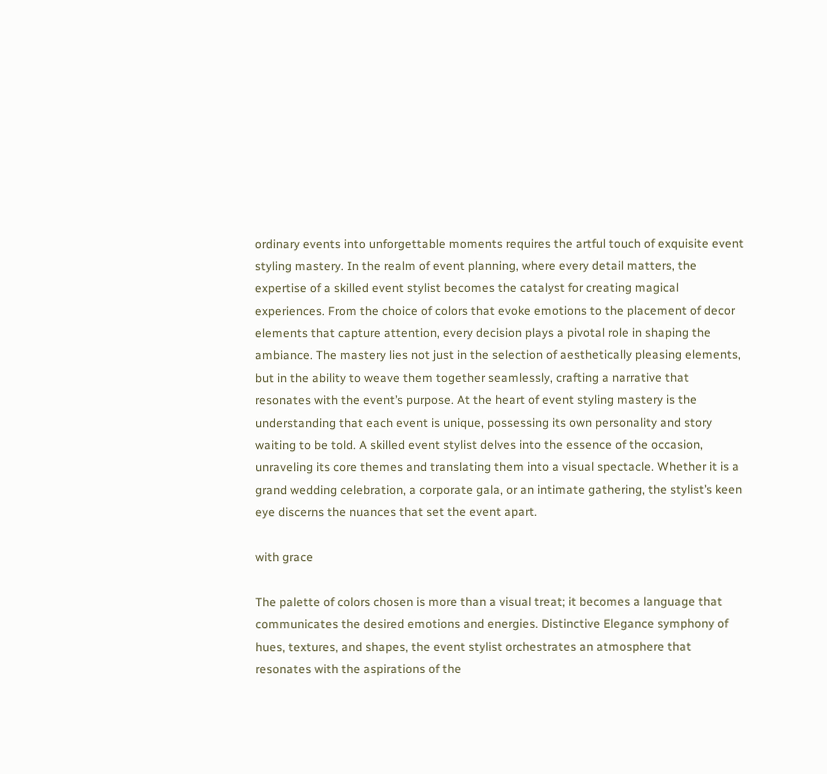ordinary events into unforgettable moments requires the artful touch of exquisite event styling mastery. In the realm of event planning, where every detail matters, the expertise of a skilled event stylist becomes the catalyst for creating magical experiences. From the choice of colors that evoke emotions to the placement of decor elements that capture attention, every decision plays a pivotal role in shaping the ambiance. The mastery lies not just in the selection of aesthetically pleasing elements, but in the ability to weave them together seamlessly, crafting a narrative that resonates with the event’s purpose. At the heart of event styling mastery is the understanding that each event is unique, possessing its own personality and story waiting to be told. A skilled event stylist delves into the essence of the occasion, unraveling its core themes and translating them into a visual spectacle. Whether it is a grand wedding celebration, a corporate gala, or an intimate gathering, the stylist’s keen eye discerns the nuances that set the event apart.

with grace

The palette of colors chosen is more than a visual treat; it becomes a language that communicates the desired emotions and energies. Distinctive Elegance symphony of hues, textures, and shapes, the event stylist orchestrates an atmosphere that resonates with the aspirations of the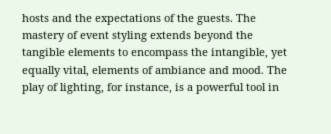hosts and the expectations of the guests. The mastery of event styling extends beyond the tangible elements to encompass the intangible, yet equally vital, elements of ambiance and mood. The play of lighting, for instance, is a powerful tool in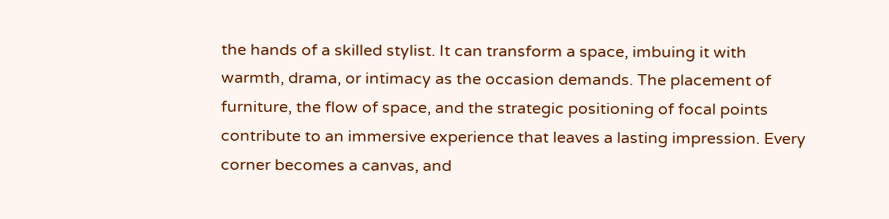the hands of a skilled stylist. It can transform a space, imbuing it with warmth, drama, or intimacy as the occasion demands. The placement of furniture, the flow of space, and the strategic positioning of focal points contribute to an immersive experience that leaves a lasting impression. Every corner becomes a canvas, and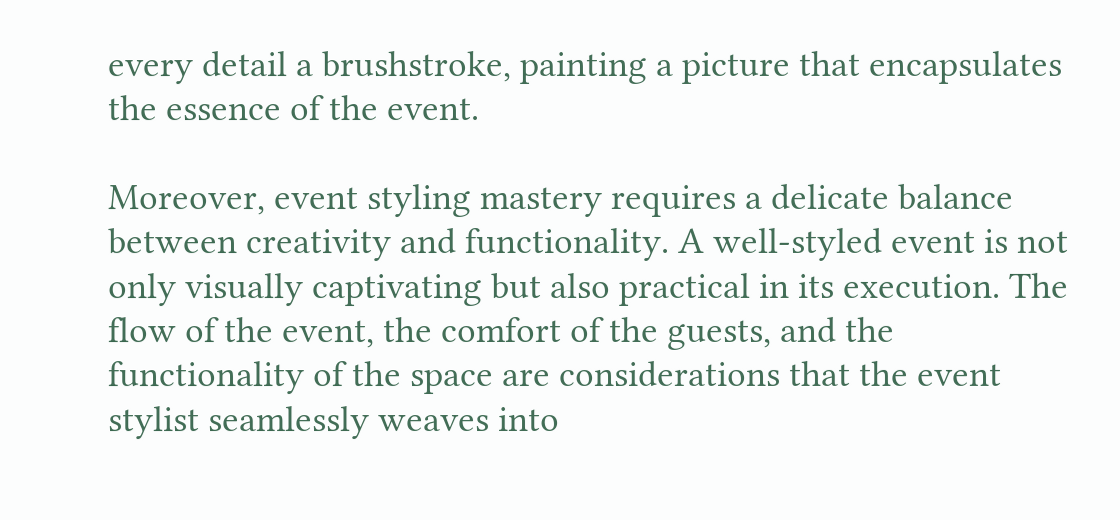every detail a brushstroke, painting a picture that encapsulates the essence of the event.

Moreover, event styling mastery requires a delicate balance between creativity and functionality. A well-styled event is not only visually captivating but also practical in its execution. The flow of the event, the comfort of the guests, and the functionality of the space are considerations that the event stylist seamlessly weaves into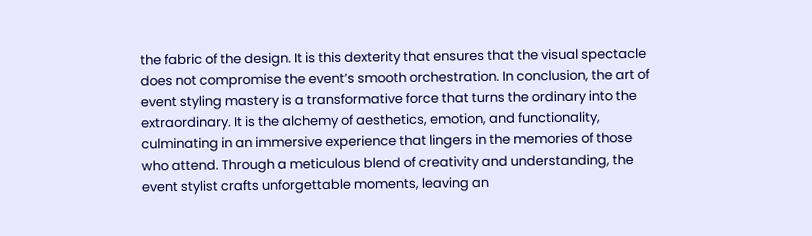the fabric of the design. It is this dexterity that ensures that the visual spectacle does not compromise the event’s smooth orchestration. In conclusion, the art of event styling mastery is a transformative force that turns the ordinary into the extraordinary. It is the alchemy of aesthetics, emotion, and functionality, culminating in an immersive experience that lingers in the memories of those who attend. Through a meticulous blend of creativity and understanding, the event stylist crafts unforgettable moments, leaving an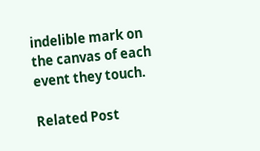indelible mark on the canvas of each event they touch.

Related Post